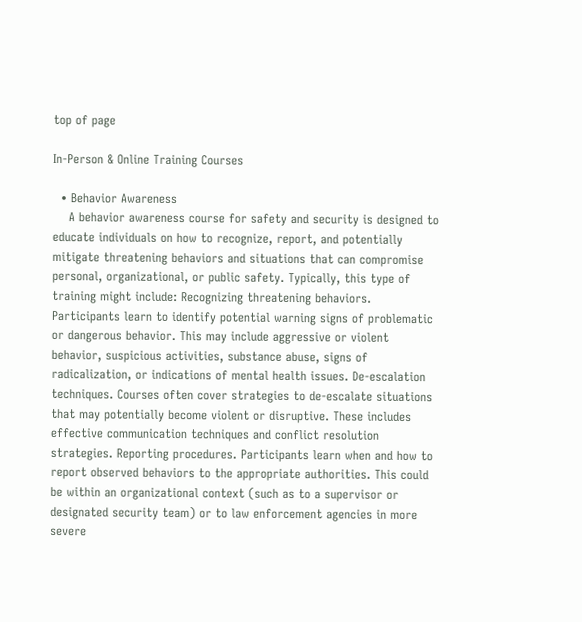top of page

In-Person & Online Training Courses

  • Behavior Awareness
    A behavior awareness course for safety and security is designed to educate individuals on how to recognize, report, and potentially mitigate threatening behaviors and situations that can compromise personal, organizational, or public safety. Typically, this type of training might include: Recognizing threatening behaviors. Participants learn to identify potential warning signs of problematic or dangerous behavior. This may include aggressive or violent behavior, suspicious activities, substance abuse, signs of radicalization, or indications of mental health issues. De-escalation techniques. Courses often cover strategies to de-escalate situations that may potentially become violent or disruptive. These includes effective communication techniques and conflict resolution strategies. Reporting procedures. Participants learn when and how to report observed behaviors to the appropriate authorities. This could be within an organizational context (such as to a supervisor or designated security team) or to law enforcement agencies in more severe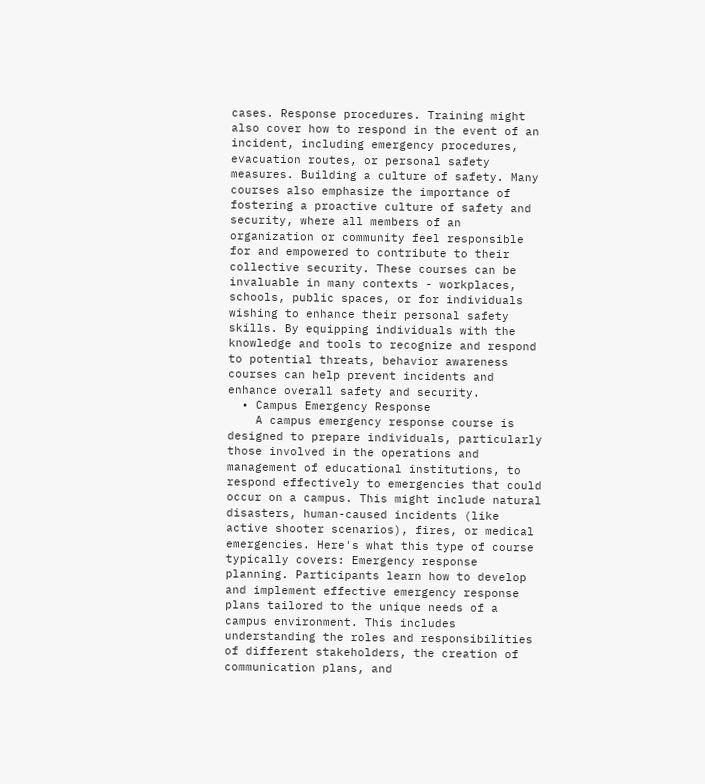cases. Response procedures. Training might also cover how to respond in the event of an incident, including emergency procedures, evacuation routes, or personal safety measures. Building a culture of safety. Many courses also emphasize the importance of fostering a proactive culture of safety and security, where all members of an organization or community feel responsible for and empowered to contribute to their collective security. These courses can be invaluable in many contexts - workplaces, schools, public spaces, or for individuals wishing to enhance their personal safety skills. By equipping individuals with the knowledge and tools to recognize and respond to potential threats, behavior awareness courses can help prevent incidents and enhance overall safety and security.
  • Campus Emergency Response
    A campus emergency response course is designed to prepare individuals, particularly those involved in the operations and management of educational institutions, to respond effectively to emergencies that could occur on a campus. This might include natural disasters, human-caused incidents (like active shooter scenarios), fires, or medical emergencies. Here's what this type of course typically covers: Emergency response planning. Participants learn how to develop and implement effective emergency response plans tailored to the unique needs of a campus environment. This includes understanding the roles and responsibilities of different stakeholders, the creation of communication plans, and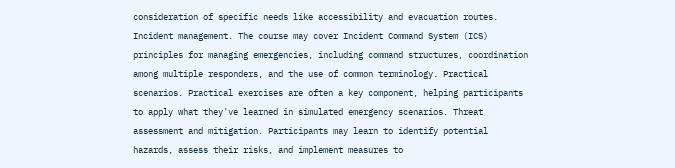consideration of specific needs like accessibility and evacuation routes. Incident management. The course may cover Incident Command System (ICS) principles for managing emergencies, including command structures, coordination among multiple responders, and the use of common terminology. Practical scenarios. Practical exercises are often a key component, helping participants to apply what they've learned in simulated emergency scenarios. Threat assessment and mitigation. Participants may learn to identify potential hazards, assess their risks, and implement measures to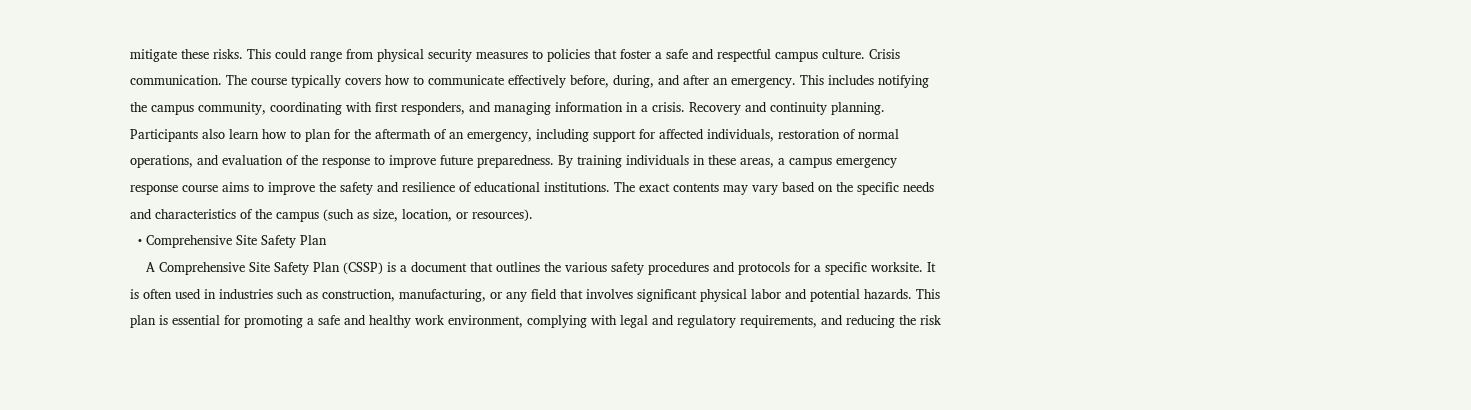mitigate these risks. This could range from physical security measures to policies that foster a safe and respectful campus culture. Crisis communication. The course typically covers how to communicate effectively before, during, and after an emergency. This includes notifying the campus community, coordinating with first responders, and managing information in a crisis. Recovery and continuity planning. Participants also learn how to plan for the aftermath of an emergency, including support for affected individuals, restoration of normal operations, and evaluation of the response to improve future preparedness. By training individuals in these areas, a campus emergency response course aims to improve the safety and resilience of educational institutions. The exact contents may vary based on the specific needs and characteristics of the campus (such as size, location, or resources).
  • Comprehensive Site Safety Plan
    A Comprehensive Site Safety Plan (CSSP) is a document that outlines the various safety procedures and protocols for a specific worksite. It is often used in industries such as construction, manufacturing, or any field that involves significant physical labor and potential hazards. This plan is essential for promoting a safe and healthy work environment, complying with legal and regulatory requirements, and reducing the risk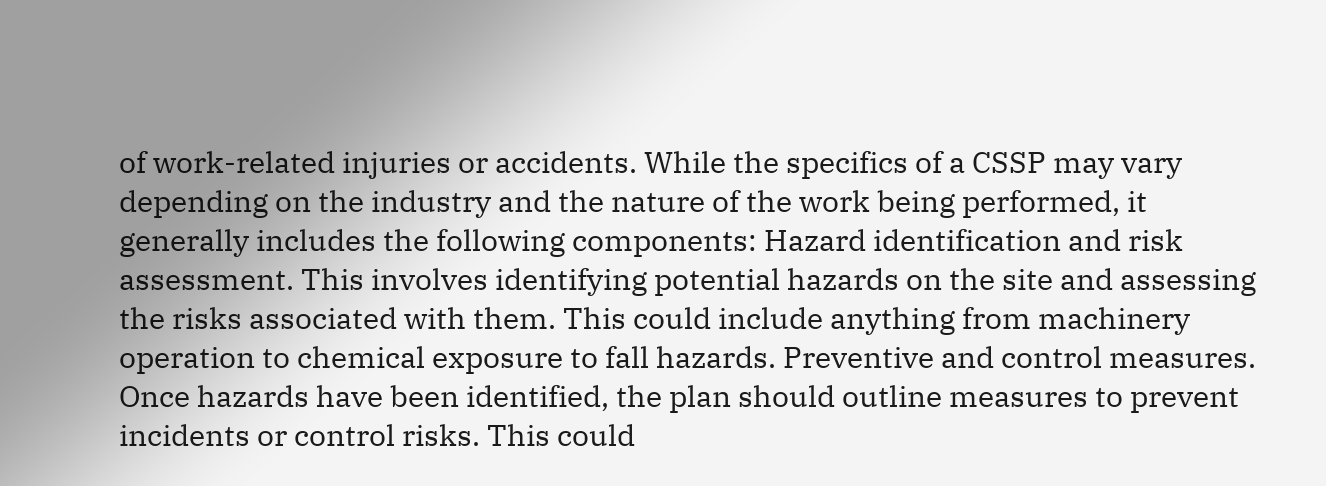of work-related injuries or accidents. While the specifics of a CSSP may vary depending on the industry and the nature of the work being performed, it generally includes the following components: Hazard identification and risk assessment. This involves identifying potential hazards on the site and assessing the risks associated with them. This could include anything from machinery operation to chemical exposure to fall hazards. Preventive and control measures. Once hazards have been identified, the plan should outline measures to prevent incidents or control risks. This could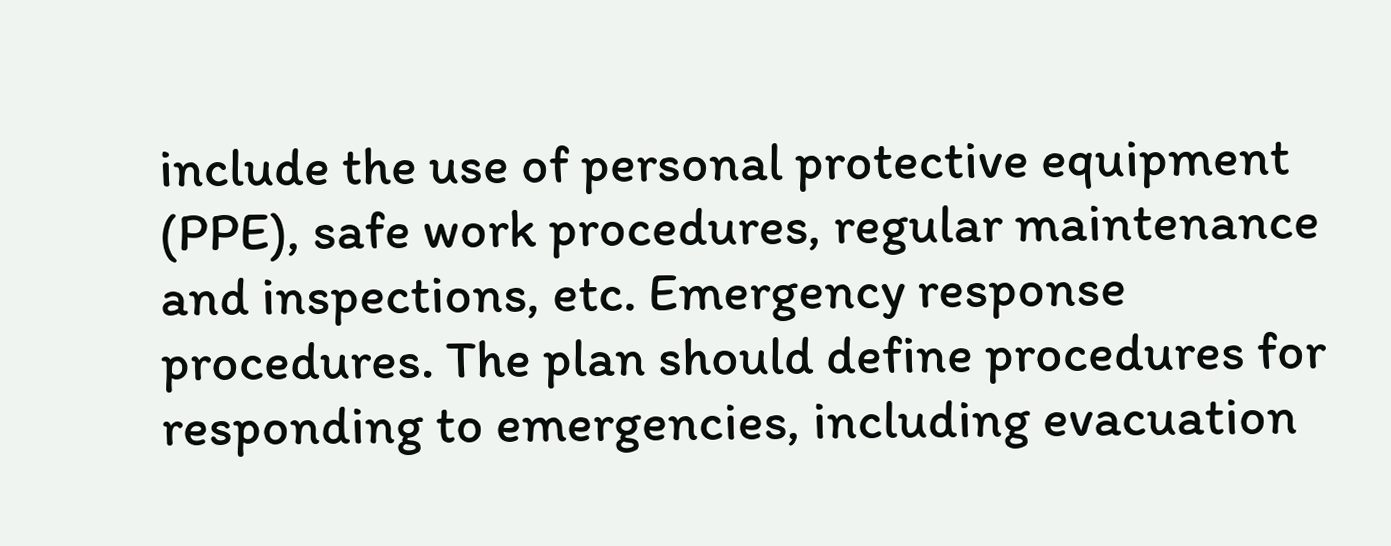include the use of personal protective equipment (PPE), safe work procedures, regular maintenance and inspections, etc. Emergency response procedures. The plan should define procedures for responding to emergencies, including evacuation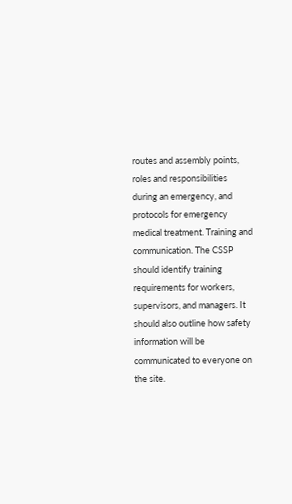routes and assembly points, roles and responsibilities during an emergency, and protocols for emergency medical treatment. Training and communication. The CSSP should identify training requirements for workers, supervisors, and managers. It should also outline how safety information will be communicated to everyone on the site.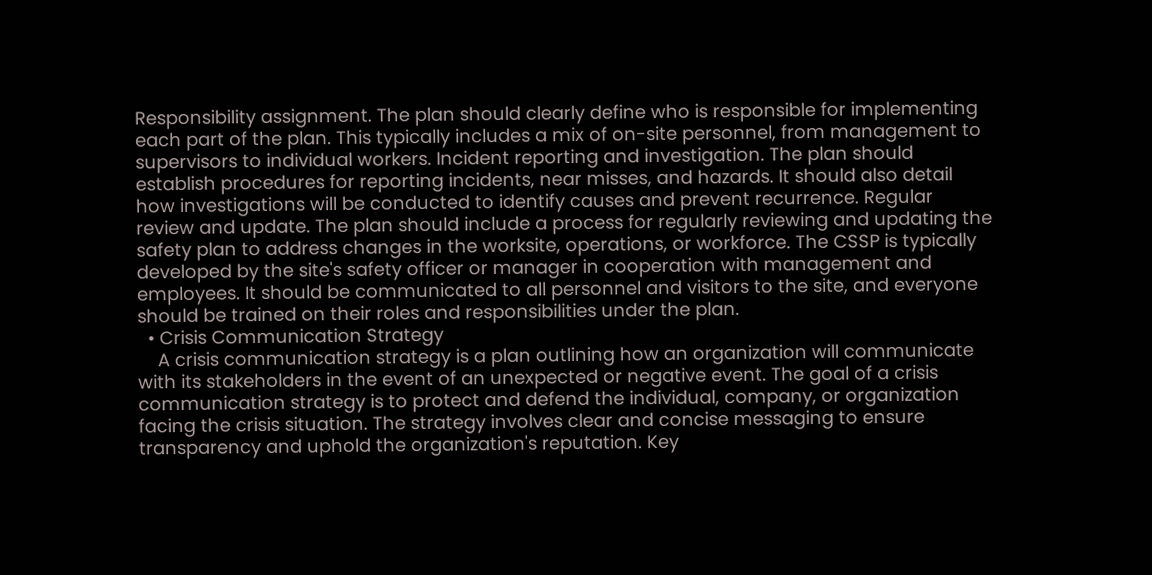Responsibility assignment. The plan should clearly define who is responsible for implementing each part of the plan. This typically includes a mix of on-site personnel, from management to supervisors to individual workers. Incident reporting and investigation. The plan should establish procedures for reporting incidents, near misses, and hazards. It should also detail how investigations will be conducted to identify causes and prevent recurrence. Regular review and update. The plan should include a process for regularly reviewing and updating the safety plan to address changes in the worksite, operations, or workforce. The CSSP is typically developed by the site's safety officer or manager in cooperation with management and employees. It should be communicated to all personnel and visitors to the site, and everyone should be trained on their roles and responsibilities under the plan.
  • Crisis Communication Strategy
    A crisis communication strategy is a plan outlining how an organization will communicate with its stakeholders in the event of an unexpected or negative event. The goal of a crisis communication strategy is to protect and defend the individual, company, or organization facing the crisis situation. The strategy involves clear and concise messaging to ensure transparency and uphold the organization's reputation. Key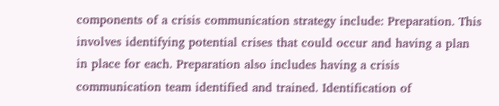components of a crisis communication strategy include: Preparation. This involves identifying potential crises that could occur and having a plan in place for each. Preparation also includes having a crisis communication team identified and trained. Identification of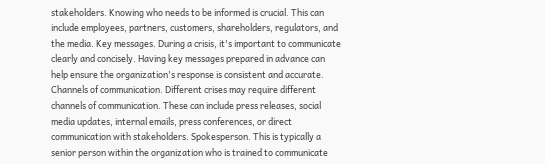stakeholders. Knowing who needs to be informed is crucial. This can include employees, partners, customers, shareholders, regulators, and the media. Key messages. During a crisis, it's important to communicate clearly and concisely. Having key messages prepared in advance can help ensure the organization's response is consistent and accurate. Channels of communication. Different crises may require different channels of communication. These can include press releases, social media updates, internal emails, press conferences, or direct communication with stakeholders. Spokesperson. This is typically a senior person within the organization who is trained to communicate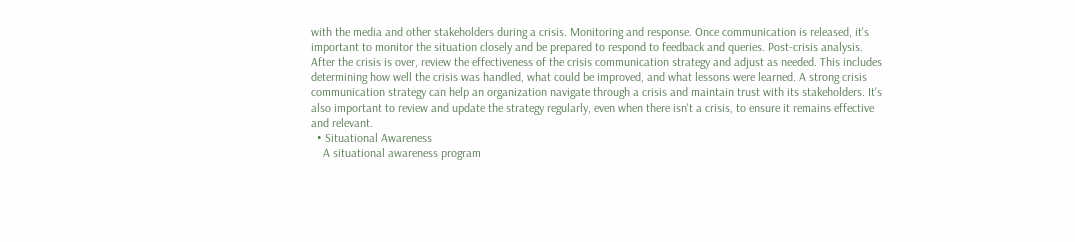with the media and other stakeholders during a crisis. Monitoring and response. Once communication is released, it's important to monitor the situation closely and be prepared to respond to feedback and queries. Post-crisis analysis. After the crisis is over, review the effectiveness of the crisis communication strategy and adjust as needed. This includes determining how well the crisis was handled, what could be improved, and what lessons were learned. A strong crisis communication strategy can help an organization navigate through a crisis and maintain trust with its stakeholders. It's also important to review and update the strategy regularly, even when there isn't a crisis, to ensure it remains effective and relevant.
  • Situational Awareness
    A situational awareness program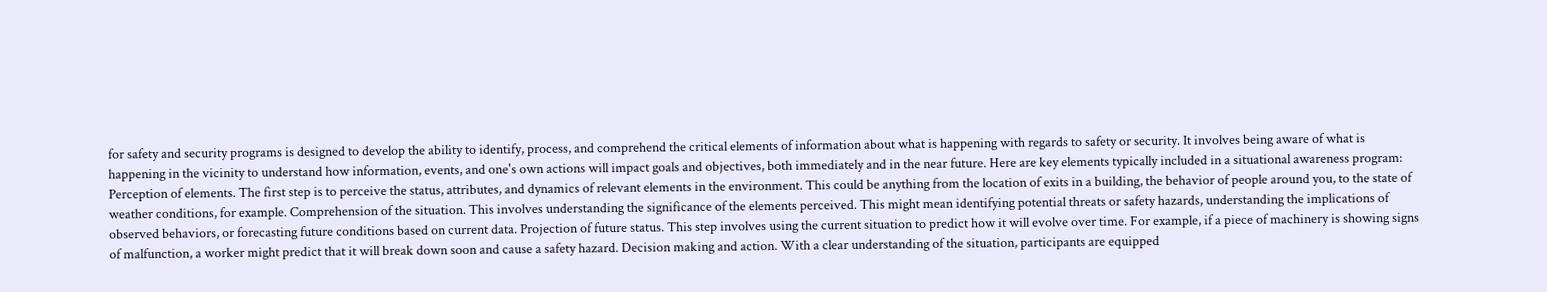for safety and security programs is designed to develop the ability to identify, process, and comprehend the critical elements of information about what is happening with regards to safety or security. It involves being aware of what is happening in the vicinity to understand how information, events, and one's own actions will impact goals and objectives, both immediately and in the near future. Here are key elements typically included in a situational awareness program: Perception of elements. The first step is to perceive the status, attributes, and dynamics of relevant elements in the environment. This could be anything from the location of exits in a building, the behavior of people around you, to the state of weather conditions, for example. Comprehension of the situation. This involves understanding the significance of the elements perceived. This might mean identifying potential threats or safety hazards, understanding the implications of observed behaviors, or forecasting future conditions based on current data. Projection of future status. This step involves using the current situation to predict how it will evolve over time. For example, if a piece of machinery is showing signs of malfunction, a worker might predict that it will break down soon and cause a safety hazard. Decision making and action. With a clear understanding of the situation, participants are equipped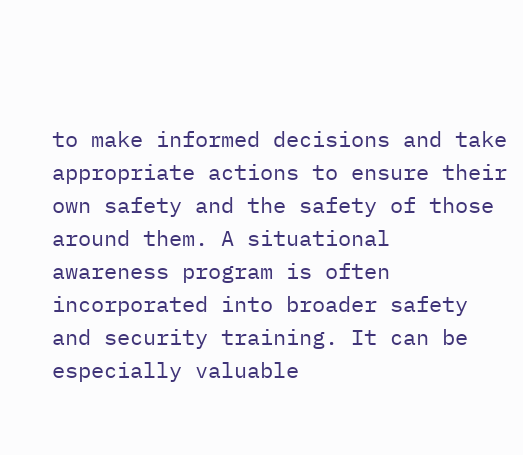to make informed decisions and take appropriate actions to ensure their own safety and the safety of those around them. A situational awareness program is often incorporated into broader safety and security training. It can be especially valuable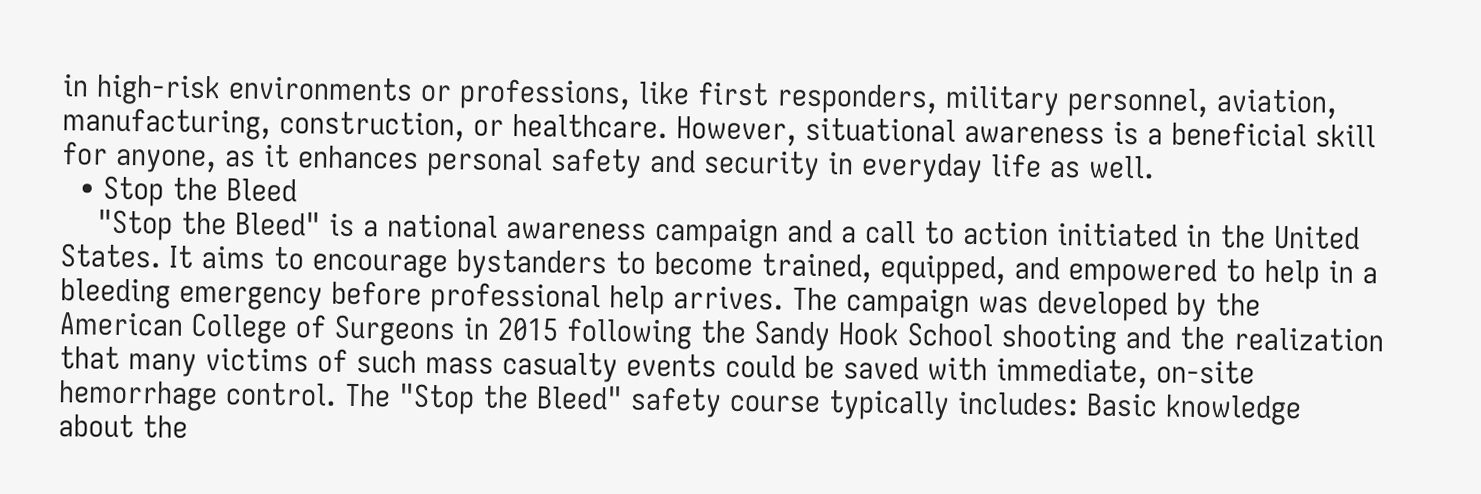in high-risk environments or professions, like first responders, military personnel, aviation, manufacturing, construction, or healthcare. However, situational awareness is a beneficial skill for anyone, as it enhances personal safety and security in everyday life as well.
  • Stop the Bleed
    "Stop the Bleed" is a national awareness campaign and a call to action initiated in the United States. It aims to encourage bystanders to become trained, equipped, and empowered to help in a bleeding emergency before professional help arrives. The campaign was developed by the American College of Surgeons in 2015 following the Sandy Hook School shooting and the realization that many victims of such mass casualty events could be saved with immediate, on-site hemorrhage control. The "Stop the Bleed" safety course typically includes: Basic knowledge about the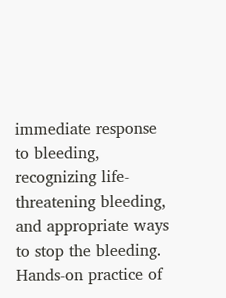immediate response to bleeding, recognizing life-threatening bleeding, and appropriate ways to stop the bleeding. Hands-on practice of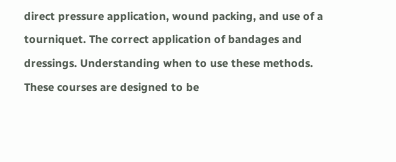direct pressure application, wound packing, and use of a tourniquet. The correct application of bandages and dressings. Understanding when to use these methods. These courses are designed to be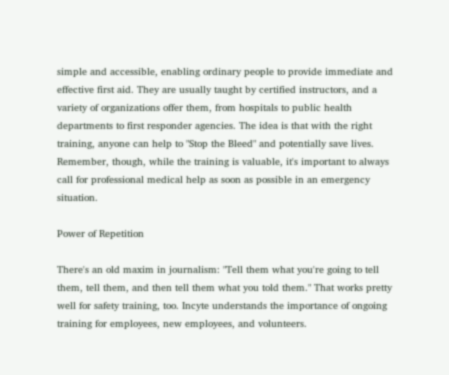simple and accessible, enabling ordinary people to provide immediate and effective first aid. They are usually taught by certified instructors, and a variety of organizations offer them, from hospitals to public health departments to first responder agencies. The idea is that with the right training, anyone can help to "Stop the Bleed" and potentially save lives. Remember, though, while the training is valuable, it's important to always call for professional medical help as soon as possible in an emergency situation.

Power of Repetition

There's an old maxim in journalism: "Tell them what you're going to tell them, tell them, and then tell them what you told them." That works pretty well for safety training, too. Incyte understands the importance of ongoing training for employees, new employees, and volunteers.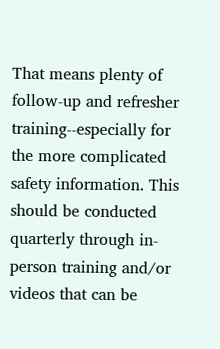That means plenty of follow-up and refresher training--especially for the more complicated safety information. This should be conducted quarterly through in-person training and/or videos that can be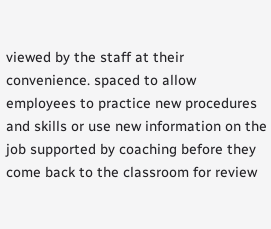viewed by the staff at their convenience. spaced to allow employees to practice new procedures and skills or use new information on the job supported by coaching before they come back to the classroom for review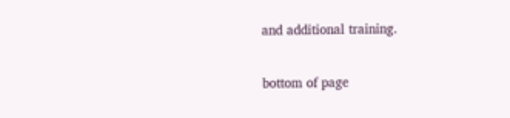and additional training.

bottom of page